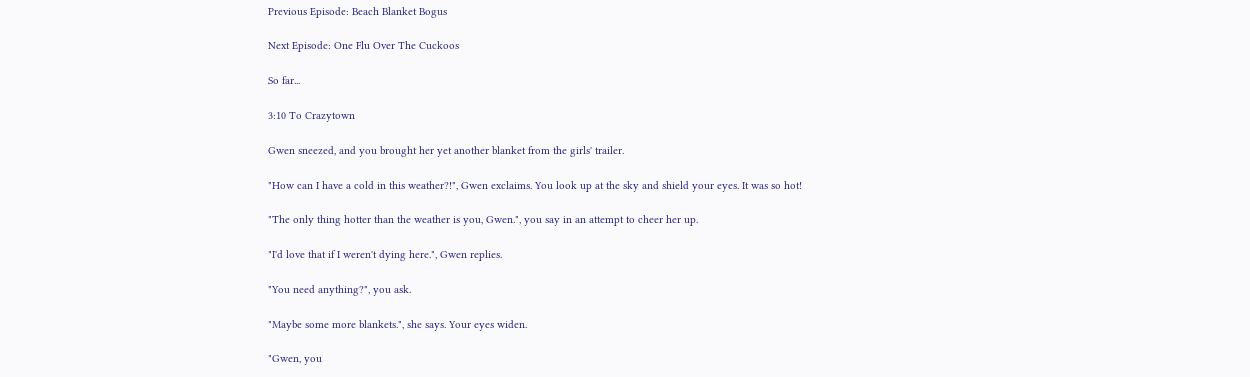Previous Episode: Beach Blanket Bogus

Next Episode: One Flu Over The Cuckoos

So far...

3:10 To Crazytown

Gwen sneezed, and you brought her yet another blanket from the girls' trailer.

"How can I have a cold in this weather?!", Gwen exclaims. You look up at the sky and shield your eyes. It was so hot!

"The only thing hotter than the weather is you, Gwen.", you say in an attempt to cheer her up.

"I'd love that if I weren't dying here.", Gwen replies.

"You need anything?", you ask.

"Maybe some more blankets.", she says. Your eyes widen.

"Gwen, you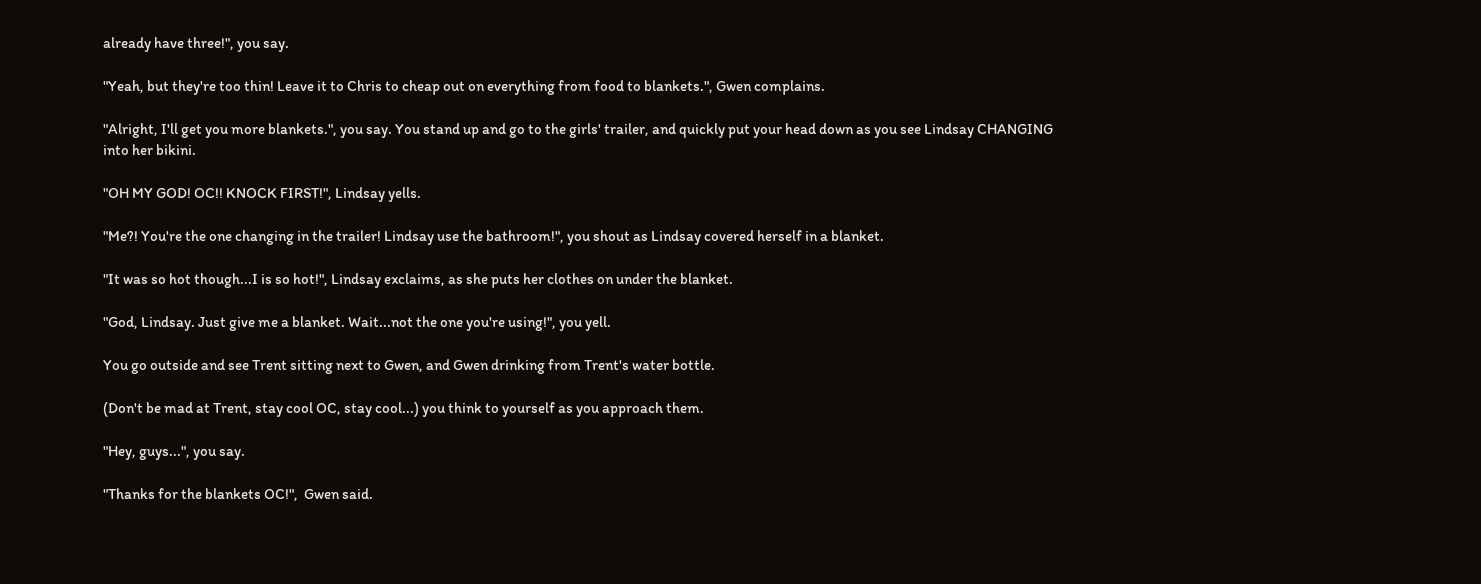already have three!", you say.

"Yeah, but they're too thin! Leave it to Chris to cheap out on everything from food to blankets.", Gwen complains.

"Alright, I'll get you more blankets.", you say. You stand up and go to the girls' trailer, and quickly put your head down as you see Lindsay CHANGING into her bikini.

"OH MY GOD! OC!! KNOCK FIRST!", Lindsay yells.

"Me?! You're the one changing in the trailer! Lindsay use the bathroom!", you shout as Lindsay covered herself in a blanket.

"It was so hot though...I is so hot!", Lindsay exclaims, as she puts her clothes on under the blanket.

"God, Lindsay. Just give me a blanket. Wait...not the one you're using!", you yell.

You go outside and see Trent sitting next to Gwen, and Gwen drinking from Trent's water bottle.

(Don't be mad at Trent, stay cool OC, stay cool...) you think to yourself as you approach them.

"Hey, guys...", you say.

"Thanks for the blankets OC!",  Gwen said.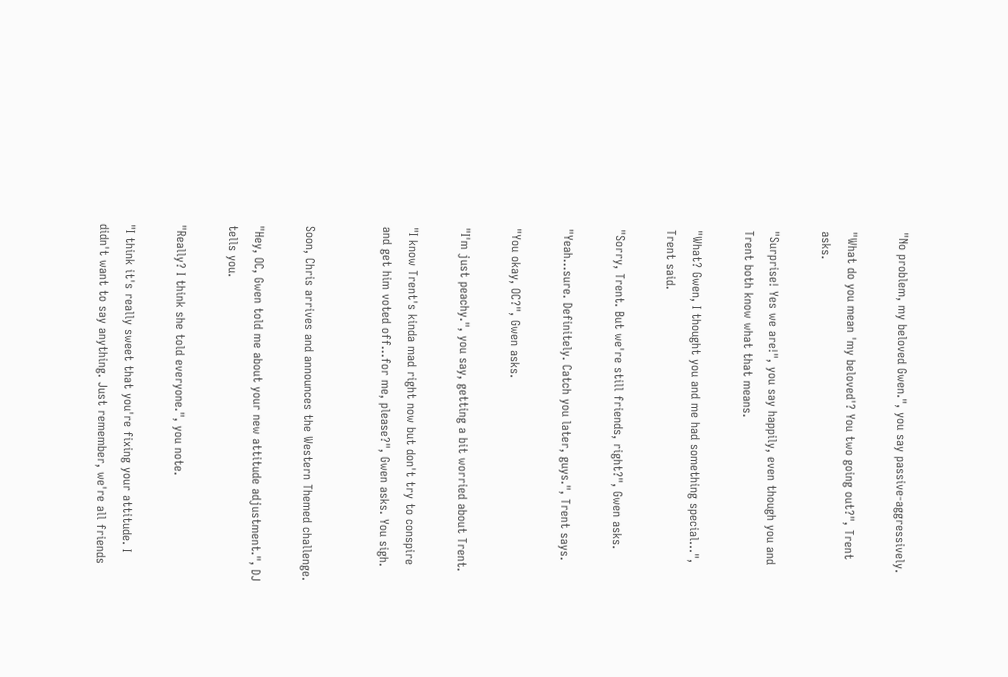"No problem, my beloved Gwen.", you say passive-aggressively.

"What do you mean 'my beloved'? You two going out?", Trent asks.

"Surprise! Yes we are!", you say happily, even though you and Trent both know what that means.

"What? Gwen, I thought you and me had something special...", Trent said.

"Sorry, Trent. But we're still friends, right?", Gwen asks.

"Yeah...sure. Definitely. Catch you later, guys.", Trent says.

"You okay, OC?", Gwen asks.

"I'm just peachy.", you say, getting a bit worried about Trent.

"I know Trent's kinda mad right now but don't try to conspire and get him voted off...for me, please?", Gwen asks. You sigh.


Soon, Chris arrives and announces the Western Themed challenge.

"Hey, OC, Gwen told me about your new attitude adjustment.", DJ tells you.

"Really? I think she told everyone.", you note.

"I think it's really sweet that you're fixing your attitude. I didn't want to say anything. Just remember, we're all friends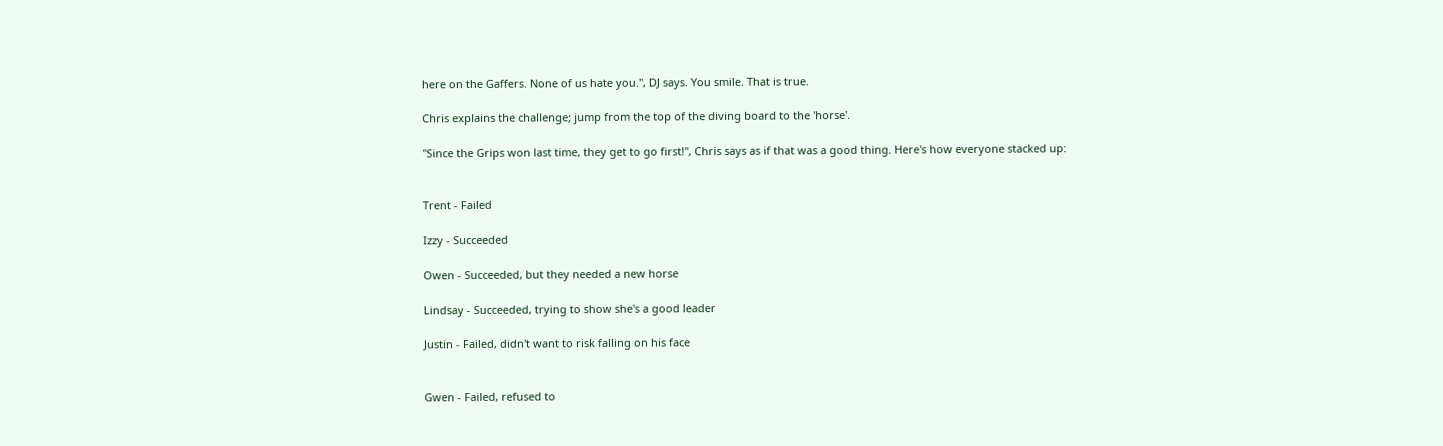here on the Gaffers. None of us hate you.", DJ says. You smile. That is true.

Chris explains the challenge; jump from the top of the diving board to the 'horse'.

"Since the Grips won last time, they get to go first!", Chris says as if that was a good thing. Here's how everyone stacked up:


Trent - Failed

Izzy - Succeeded

Owen - Succeeded, but they needed a new horse

Lindsay - Succeeded, trying to show she's a good leader

Justin - Failed, didn't want to risk falling on his face


Gwen - Failed, refused to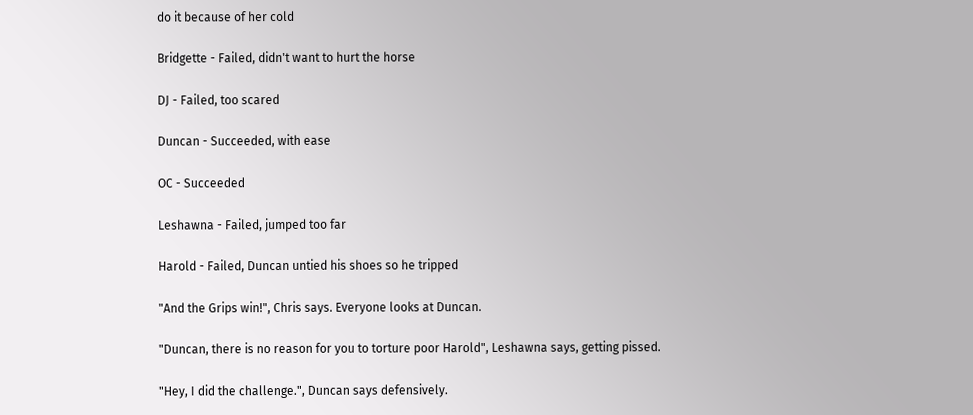do it because of her cold

Bridgette - Failed, didn't want to hurt the horse

DJ - Failed, too scared

Duncan - Succeeded, with ease

OC - Succeeded

Leshawna - Failed, jumped too far

Harold - Failed, Duncan untied his shoes so he tripped

"And the Grips win!", Chris says. Everyone looks at Duncan.

"Duncan, there is no reason for you to torture poor Harold", Leshawna says, getting pissed.

"Hey, I did the challenge.", Duncan says defensively.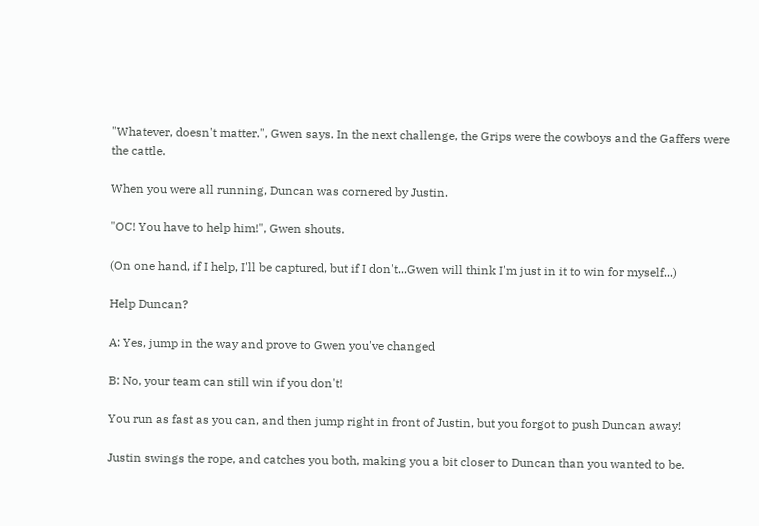"Whatever, doesn't matter.", Gwen says. In the next challenge, the Grips were the cowboys and the Gaffers were the cattle.

When you were all running, Duncan was cornered by Justin.

"OC! You have to help him!", Gwen shouts.

(On one hand, if I help, I'll be captured, but if I don't...Gwen will think I'm just in it to win for myself...)

Help Duncan?

A: Yes, jump in the way and prove to Gwen you've changed

B: No, your team can still win if you don't!

You run as fast as you can, and then jump right in front of Justin, but you forgot to push Duncan away!

Justin swings the rope, and catches you both, making you a bit closer to Duncan than you wanted to be.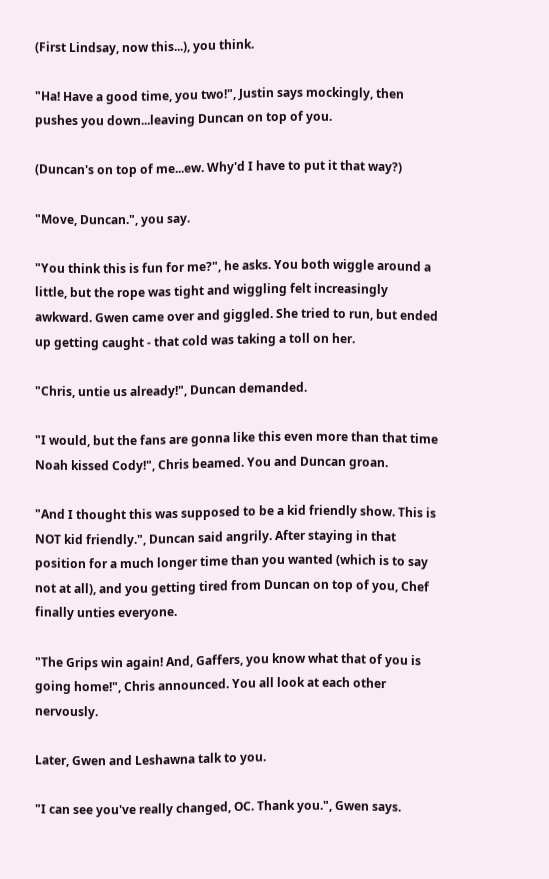(First Lindsay, now this...), you think.

"Ha! Have a good time, you two!", Justin says mockingly, then pushes you down...leaving Duncan on top of you.

(Duncan's on top of me...ew. Why'd I have to put it that way?)

"Move, Duncan.", you say.

"You think this is fun for me?", he asks. You both wiggle around a little, but the rope was tight and wiggling felt increasingly awkward. Gwen came over and giggled. She tried to run, but ended up getting caught - that cold was taking a toll on her.

"Chris, untie us already!", Duncan demanded.

"I would, but the fans are gonna like this even more than that time Noah kissed Cody!", Chris beamed. You and Duncan groan.

"And I thought this was supposed to be a kid friendly show. This is NOT kid friendly.", Duncan said angrily. After staying in that position for a much longer time than you wanted (which is to say not at all), and you getting tired from Duncan on top of you, Chef finally unties everyone.

"The Grips win again! And, Gaffers, you know what that of you is going home!", Chris announced. You all look at each other nervously.

Later, Gwen and Leshawna talk to you.

"I can see you've really changed, OC. Thank you.", Gwen says.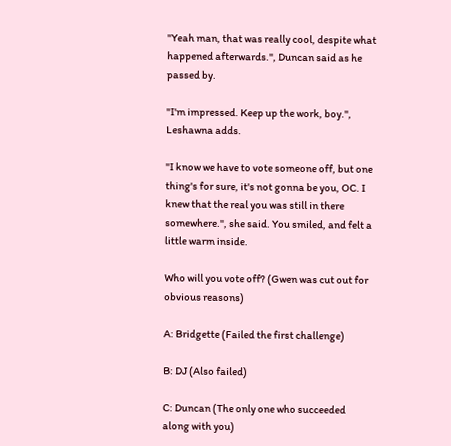"Yeah man, that was really cool, despite what happened afterwards.", Duncan said as he passed by.

"I'm impressed. Keep up the work, boy.", Leshawna adds.

"I know we have to vote someone off, but one thing's for sure, it's not gonna be you, OC. I knew that the real you was still in there somewhere.", she said. You smiled, and felt a little warm inside.

Who will you vote off? (Gwen was cut out for obvious reasons)

A: Bridgette (Failed the first challenge)

B: DJ (Also failed)

C: Duncan (The only one who succeeded along with you)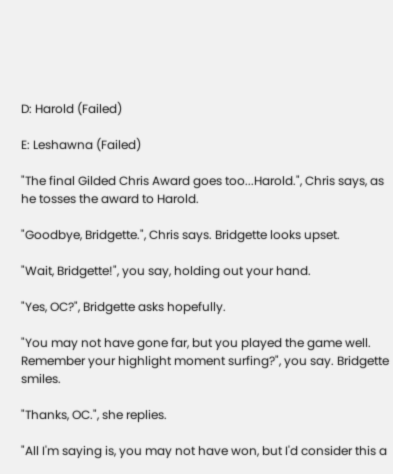D: Harold (Failed)

E: Leshawna (Failed)

"The final Gilded Chris Award goes too...Harold.", Chris says, as he tosses the award to Harold.

"Goodbye, Bridgette.", Chris says. Bridgette looks upset.

"Wait, Bridgette!", you say, holding out your hand.

"Yes, OC?", Bridgette asks hopefully.

"You may not have gone far, but you played the game well. Remember your highlight moment surfing?", you say. Bridgette smiles.

"Thanks, OC.", she replies.

"All I'm saying is, you may not have won, but I'd consider this a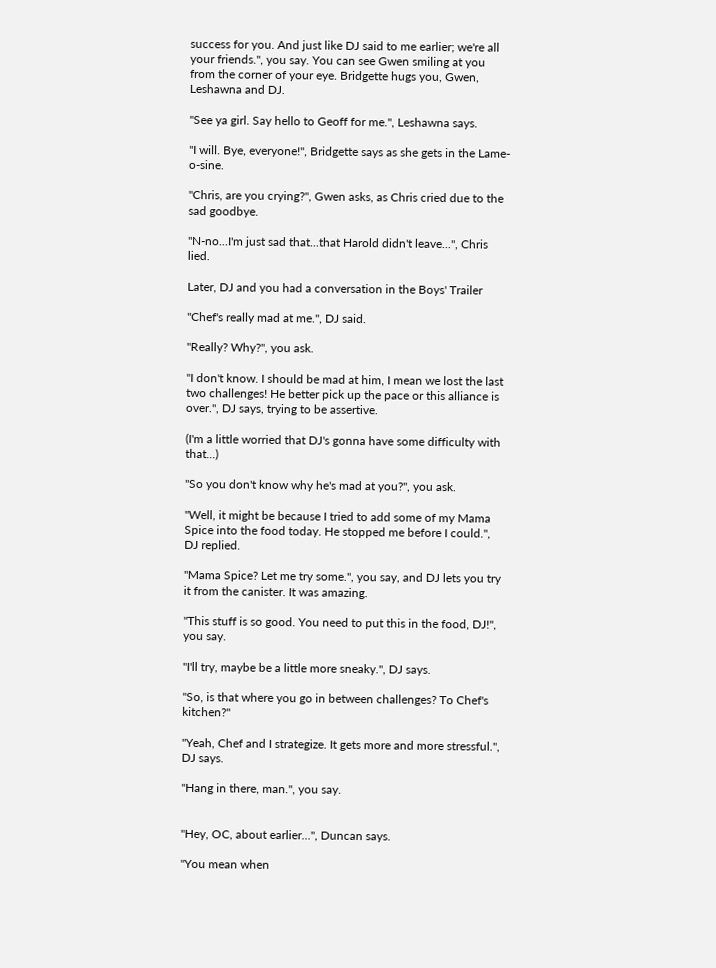success for you. And just like DJ said to me earlier; we're all your friends.", you say. You can see Gwen smiling at you from the corner of your eye. Bridgette hugs you, Gwen, Leshawna and DJ.

"See ya girl. Say hello to Geoff for me.", Leshawna says.

"I will. Bye, everyone!", Bridgette says as she gets in the Lame-o-sine.

"Chris, are you crying?", Gwen asks, as Chris cried due to the sad goodbye.

"N-no...I'm just sad that...that Harold didn't leave...", Chris lied.

Later, DJ and you had a conversation in the Boys' Trailer

"Chef's really mad at me.", DJ said.

"Really? Why?", you ask.

"I don't know. I should be mad at him, I mean we lost the last two challenges! He better pick up the pace or this alliance is over.", DJ says, trying to be assertive.

(I'm a little worried that DJ's gonna have some difficulty with that...)

"So you don't know why he's mad at you?", you ask.

"Well, it might be because I tried to add some of my Mama Spice into the food today. He stopped me before I could.", DJ replied.

"Mama Spice? Let me try some.", you say, and DJ lets you try it from the canister. It was amazing.

"This stuff is so good. You need to put this in the food, DJ!", you say.

"I'll try, maybe be a little more sneaky.", DJ says.

"So, is that where you go in between challenges? To Chef's kitchen?"

"Yeah, Chef and I strategize. It gets more and more stressful.", DJ says.

"Hang in there, man.", you say.


"Hey, OC, about earlier...", Duncan says.

"You mean when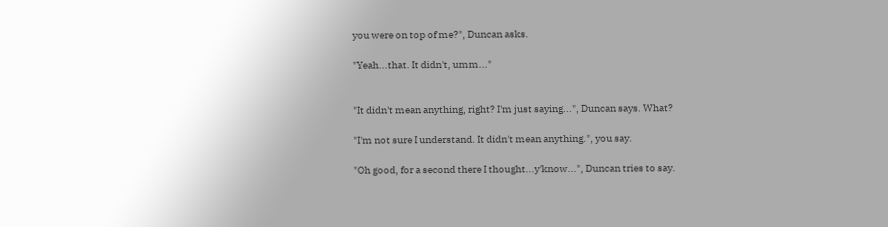you were on top of me?", Duncan asks.

"Yeah...that. It didn't, umm..."


"It didn't mean anything, right? I'm just saying...", Duncan says. What?

"I'm not sure I understand. It didn't mean anything.", you say.

"Oh good, for a second there I thought...y'know...", Duncan tries to say.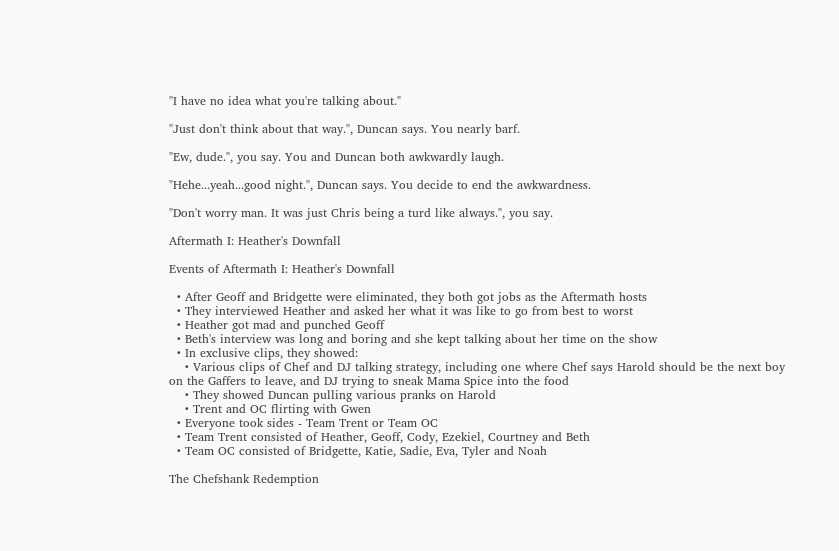"I have no idea what you're talking about."

"Just don't think about that way.", Duncan says. You nearly barf.

"Ew, dude.", you say. You and Duncan both awkwardly laugh.

"Hehe...yeah...good night.", Duncan says. You decide to end the awkwardness.

"Don't worry man. It was just Chris being a turd like always.", you say.

Aftermath I: Heather's Downfall

Events of Aftermath I: Heather's Downfall

  • After Geoff and Bridgette were eliminated, they both got jobs as the Aftermath hosts
  • They interviewed Heather and asked her what it was like to go from best to worst
  • Heather got mad and punched Geoff
  • Beth's interview was long and boring and she kept talking about her time on the show
  • In exclusive clips, they showed:
    • Various clips of Chef and DJ talking strategy, including one where Chef says Harold should be the next boy on the Gaffers to leave, and DJ trying to sneak Mama Spice into the food
    • They showed Duncan pulling various pranks on Harold
    • Trent and OC flirting with Gwen
  • Everyone took sides - Team Trent or Team OC
  • Team Trent consisted of Heather, Geoff, Cody, Ezekiel, Courtney and Beth
  • Team OC consisted of Bridgette, Katie, Sadie, Eva, Tyler and Noah

The Chefshank Redemption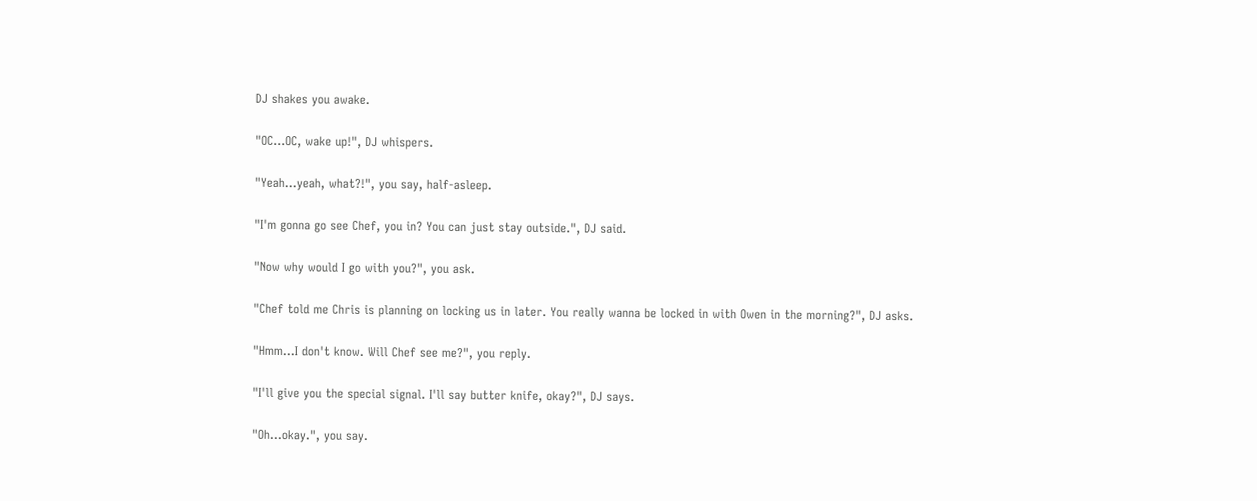DJ shakes you awake.

"OC...OC, wake up!", DJ whispers.

"Yeah...yeah, what?!", you say, half-asleep.

"I'm gonna go see Chef, you in? You can just stay outside.", DJ said.

"Now why would I go with you?", you ask.

"Chef told me Chris is planning on locking us in later. You really wanna be locked in with Owen in the morning?", DJ asks.

"Hmm...I don't know. Will Chef see me?", you reply.

"I'll give you the special signal. I'll say butter knife, okay?", DJ says.

"Oh...okay.", you say.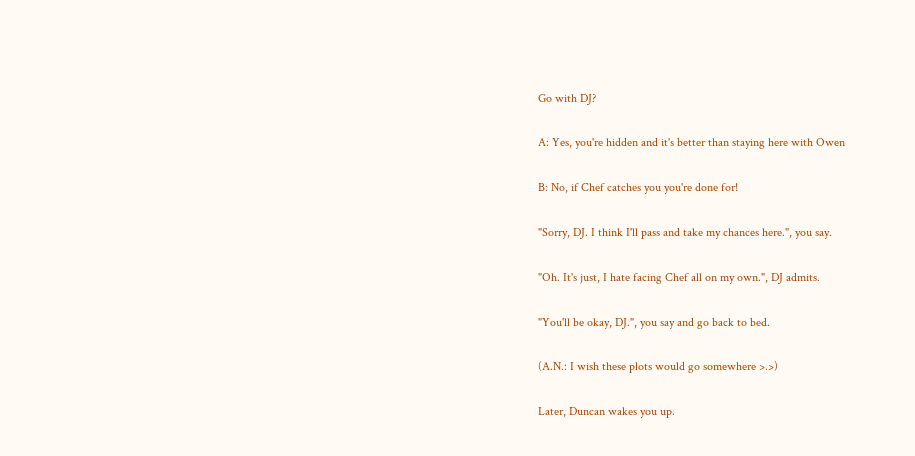Go with DJ?

A: Yes, you're hidden and it's better than staying here with Owen

B: No, if Chef catches you you're done for!

"Sorry, DJ. I think I'll pass and take my chances here.", you say.

"Oh. It's just, I hate facing Chef all on my own.", DJ admits.

"You'll be okay, DJ.", you say and go back to bed.

(A.N.: I wish these plots would go somewhere >.>)

Later, Duncan wakes you up.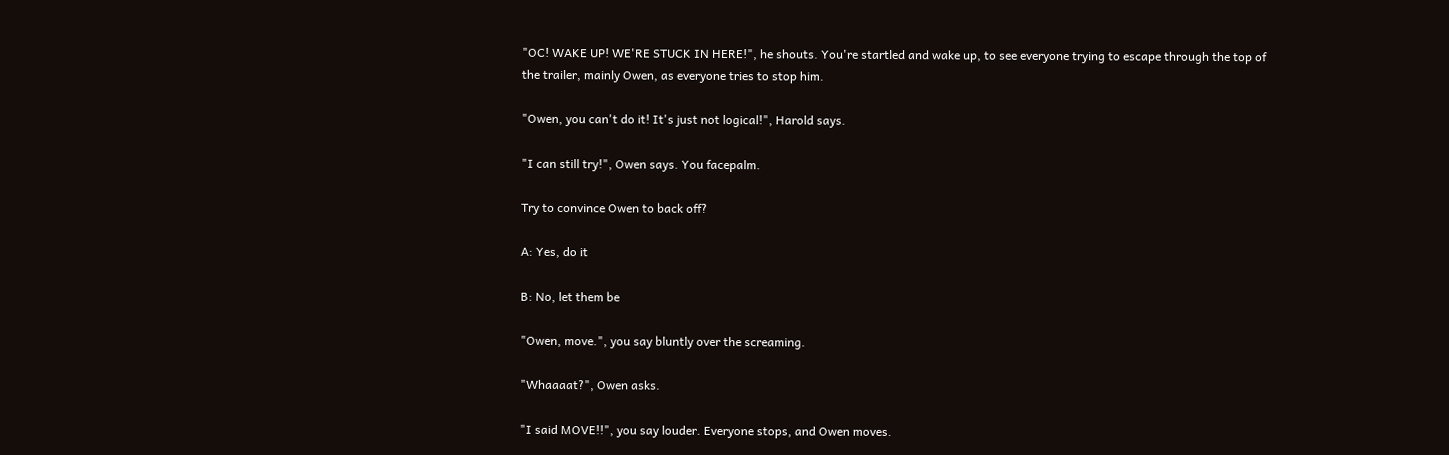"OC! WAKE UP! WE'RE STUCK IN HERE!", he shouts. You're startled and wake up, to see everyone trying to escape through the top of the trailer, mainly Owen, as everyone tries to stop him.

"Owen, you can't do it! It's just not logical!", Harold says.

"I can still try!", Owen says. You facepalm.

Try to convince Owen to back off?

A: Yes, do it

B: No, let them be

"Owen, move.", you say bluntly over the screaming.

"Whaaaat?", Owen asks.

"I said MOVE!!", you say louder. Everyone stops, and Owen moves.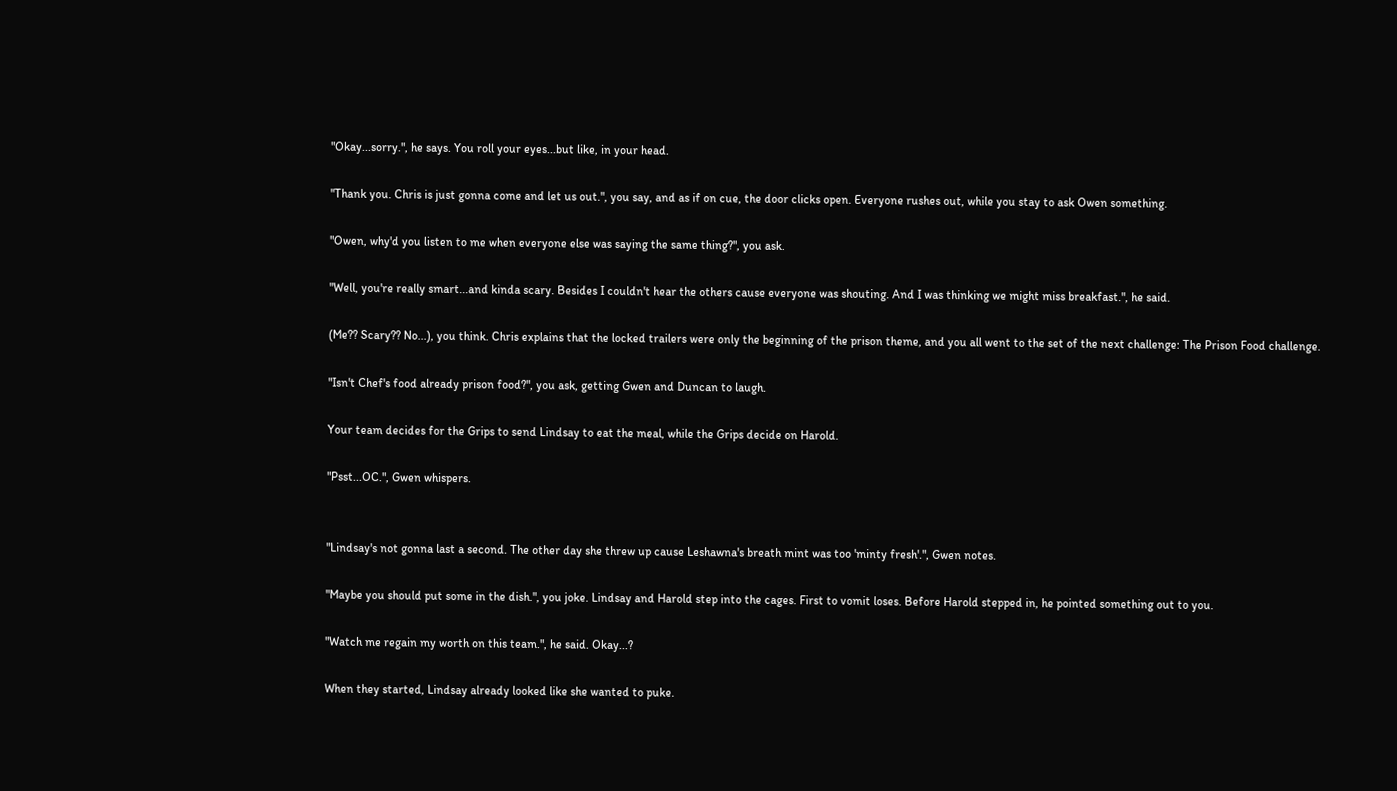"Okay...sorry.", he says. You roll your eyes...but like, in your head.

"Thank you. Chris is just gonna come and let us out.", you say, and as if on cue, the door clicks open. Everyone rushes out, while you stay to ask Owen something.

"Owen, why'd you listen to me when everyone else was saying the same thing?", you ask.

"Well, you're really smart...and kinda scary. Besides I couldn't hear the others cause everyone was shouting. And I was thinking we might miss breakfast.", he said.

(Me?? Scary?? No...), you think. Chris explains that the locked trailers were only the beginning of the prison theme, and you all went to the set of the next challenge: The Prison Food challenge.

"Isn't Chef's food already prison food?", you ask, getting Gwen and Duncan to laugh.

Your team decides for the Grips to send Lindsay to eat the meal, while the Grips decide on Harold.

"Psst...OC.", Gwen whispers.


"Lindsay's not gonna last a second. The other day she threw up cause Leshawna's breath mint was too 'minty fresh'.", Gwen notes.

"Maybe you should put some in the dish.", you joke. Lindsay and Harold step into the cages. First to vomit loses. Before Harold stepped in, he pointed something out to you.

"Watch me regain my worth on this team.", he said. Okay...?

When they started, Lindsay already looked like she wanted to puke.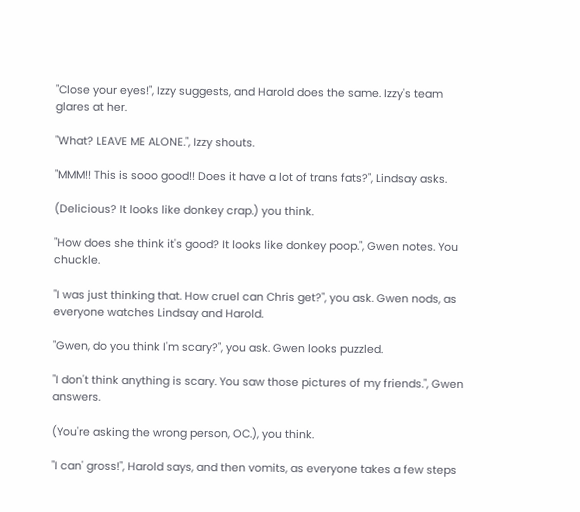"Close your eyes!", Izzy suggests, and Harold does the same. Izzy's team glares at her.

"What? LEAVE ME ALONE.", Izzy shouts.

"MMM!! This is sooo good!! Does it have a lot of trans fats?", Lindsay asks.

(Delicious? It looks like donkey crap.) you think.

"How does she think it's good? It looks like donkey poop.", Gwen notes. You chuckle.

"I was just thinking that. How cruel can Chris get?", you ask. Gwen nods, as everyone watches Lindsay and Harold.

"Gwen, do you think I'm scary?", you ask. Gwen looks puzzled.

"I don't think anything is scary. You saw those pictures of my friends.", Gwen answers.

(You're asking the wrong person, OC.), you think.

"I can' gross!", Harold says, and then vomits, as everyone takes a few steps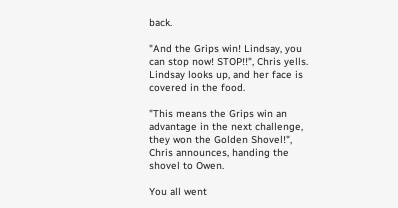back.

"And the Grips win! Lindsay, you can stop now! STOP!!", Chris yells. Lindsay looks up, and her face is covered in the food.

"This means the Grips win an advantage in the next challenge, they won the Golden Shovel!", Chris announces, handing the shovel to Owen.

You all went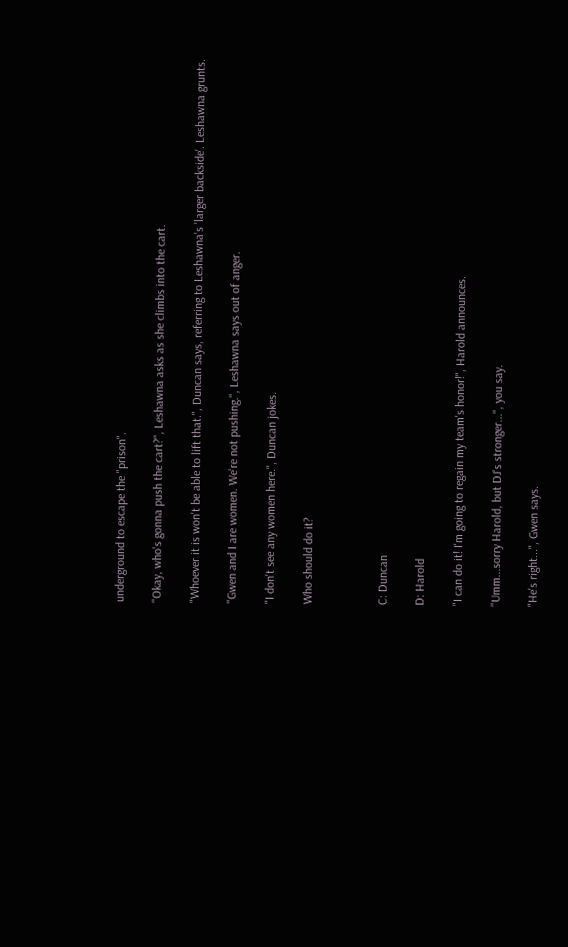underground to escape the "prison".

"Okay, who's gonna push the cart?", Leshawna asks as she climbs into the cart.

"Whoever it is won't be able to lift that.", Duncan says, referring to Leshawna's 'larger backside'. Leshawna grunts.

"Gwen and I are women. We're not pushing.", Leshawna says out of anger.

"I don't see any women here.", Duncan jokes.

Who should do it?



C: Duncan

D: Harold

"I can do it! I'm going to regain my team's honor!", Harold announces.

"Umm...sorry Harold, but DJ's stronger...", you say.

"He's right...", Gwen says.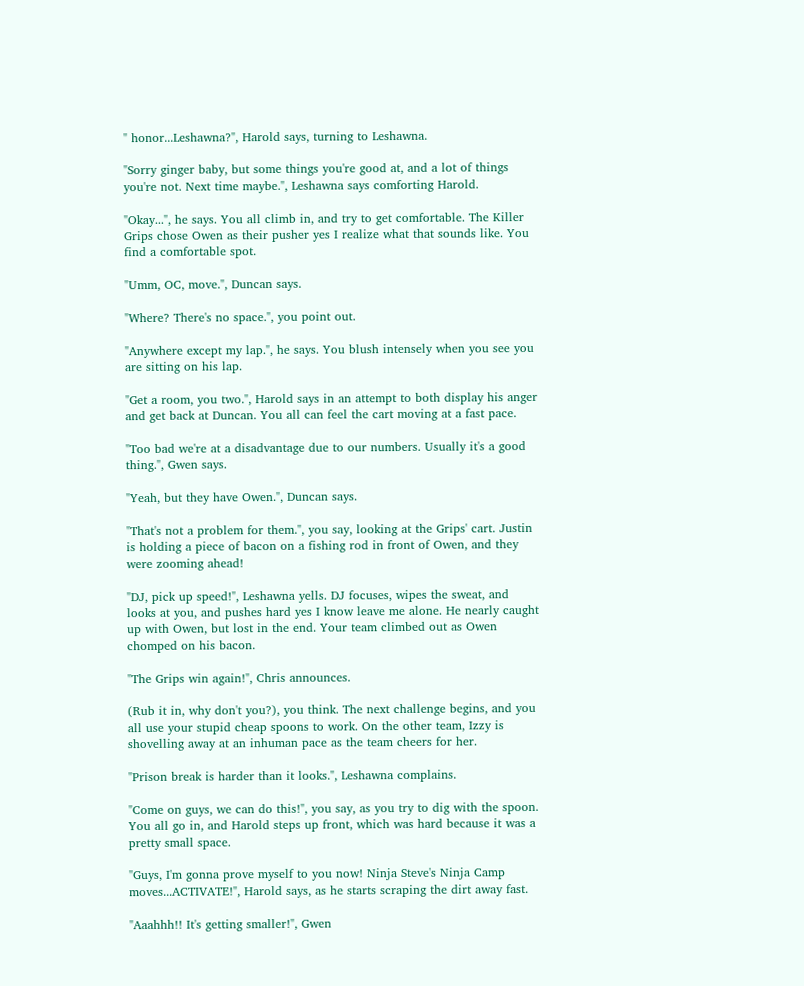" honor...Leshawna?", Harold says, turning to Leshawna.

"Sorry ginger baby, but some things you're good at, and a lot of things you're not. Next time maybe.", Leshawna says comforting Harold.

"Okay...", he says. You all climb in, and try to get comfortable. The Killer Grips chose Owen as their pusher yes I realize what that sounds like. You find a comfortable spot.

"Umm, OC, move.", Duncan says.

"Where? There's no space.", you point out.

"Anywhere except my lap.", he says. You blush intensely when you see you are sitting on his lap.

"Get a room, you two.", Harold says in an attempt to both display his anger and get back at Duncan. You all can feel the cart moving at a fast pace.

"Too bad we're at a disadvantage due to our numbers. Usually it's a good thing.", Gwen says.

"Yeah, but they have Owen.", Duncan says.

"That's not a problem for them.", you say, looking at the Grips' cart. Justin is holding a piece of bacon on a fishing rod in front of Owen, and they were zooming ahead!

"DJ, pick up speed!", Leshawna yells. DJ focuses, wipes the sweat, and looks at you, and pushes hard yes I know leave me alone. He nearly caught up with Owen, but lost in the end. Your team climbed out as Owen chomped on his bacon.

"The Grips win again!", Chris announces.

(Rub it in, why don't you?), you think. The next challenge begins, and you all use your stupid cheap spoons to work. On the other team, Izzy is shovelling away at an inhuman pace as the team cheers for her.

"Prison break is harder than it looks.", Leshawna complains.

"Come on guys, we can do this!", you say, as you try to dig with the spoon. You all go in, and Harold steps up front, which was hard because it was a pretty small space.

"Guys, I'm gonna prove myself to you now! Ninja Steve's Ninja Camp moves...ACTIVATE!", Harold says, as he starts scraping the dirt away fast.

"Aaahhh!! It's getting smaller!", Gwen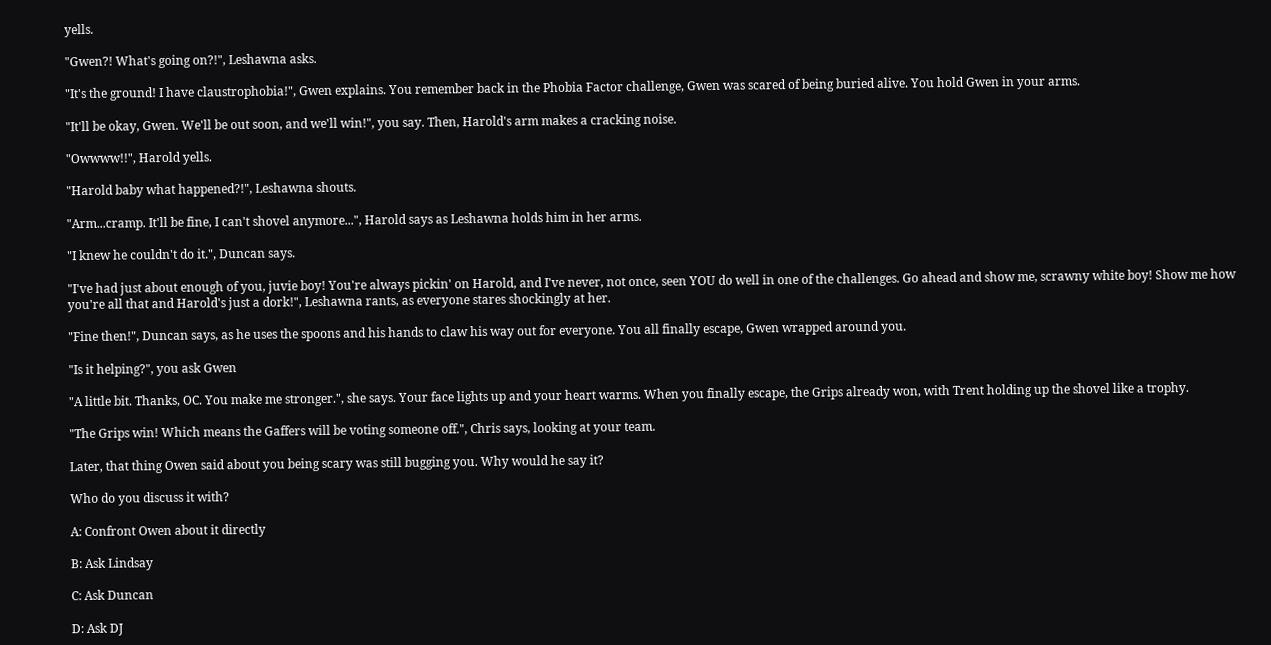yells.

"Gwen?! What's going on?!", Leshawna asks.

"It's the ground! I have claustrophobia!", Gwen explains. You remember back in the Phobia Factor challenge, Gwen was scared of being buried alive. You hold Gwen in your arms.

"It'll be okay, Gwen. We'll be out soon, and we'll win!", you say. Then, Harold's arm makes a cracking noise.

"Owwww!!", Harold yells.

"Harold baby what happened?!", Leshawna shouts.

"Arm...cramp. It'll be fine, I can't shovel anymore...", Harold says as Leshawna holds him in her arms.

"I knew he couldn't do it.", Duncan says.

"I've had just about enough of you, juvie boy! You're always pickin' on Harold, and I've never, not once, seen YOU do well in one of the challenges. Go ahead and show me, scrawny white boy! Show me how you're all that and Harold's just a dork!", Leshawna rants, as everyone stares shockingly at her.

"Fine then!", Duncan says, as he uses the spoons and his hands to claw his way out for everyone. You all finally escape, Gwen wrapped around you.

"Is it helping?", you ask Gwen

"A little bit. Thanks, OC. You make me stronger.", she says. Your face lights up and your heart warms. When you finally escape, the Grips already won, with Trent holding up the shovel like a trophy.

"The Grips win! Which means the Gaffers will be voting someone off.", Chris says, looking at your team.

Later, that thing Owen said about you being scary was still bugging you. Why would he say it?

Who do you discuss it with?

A: Confront Owen about it directly

B: Ask Lindsay

C: Ask Duncan

D: Ask DJ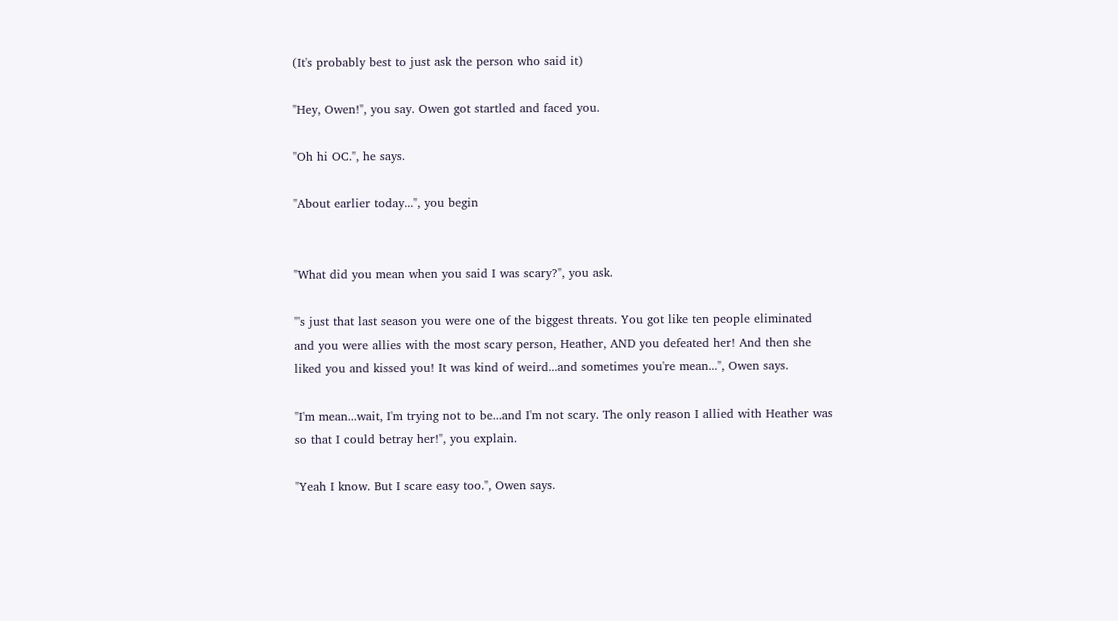(It's probably best to just ask the person who said it)

"Hey, Owen!", you say. Owen got startled and faced you.

"Oh hi OC.", he says.

"About earlier today...", you begin


"What did you mean when you said I was scary?", you ask.

"'s just that last season you were one of the biggest threats. You got like ten people eliminated and you were allies with the most scary person, Heather, AND you defeated her! And then she liked you and kissed you! It was kind of weird...and sometimes you're mean...", Owen says.

"I'm mean...wait, I'm trying not to be...and I'm not scary. The only reason I allied with Heather was so that I could betray her!", you explain.

"Yeah I know. But I scare easy too.", Owen says.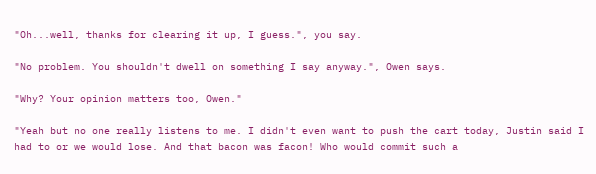"Oh...well, thanks for clearing it up, I guess.", you say.

"No problem. You shouldn't dwell on something I say anyway.", Owen says.

"Why? Your opinion matters too, Owen."

"Yeah but no one really listens to me. I didn't even want to push the cart today, Justin said I had to or we would lose. And that bacon was facon! Who would commit such a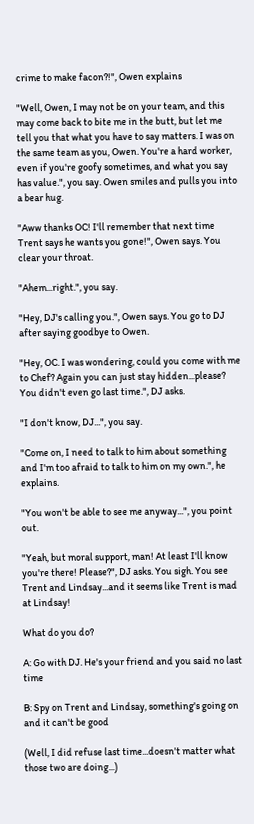crime to make facon?!", Owen explains

"Well, Owen, I may not be on your team, and this may come back to bite me in the butt, but let me tell you that what you have to say matters. I was on the same team as you, Owen. You're a hard worker, even if you're goofy sometimes, and what you say has value.", you say. Owen smiles and pulls you into a bear hug.

"Aww thanks OC! I'll remember that next time Trent says he wants you gone!", Owen says. You clear your throat.

"Ahem...right.", you say.

"Hey, DJ's calling you.", Owen says. You go to DJ after saying goodbye to Owen.

"Hey, OC. I was wondering, could you come with me to Chef? Again you can just stay hidden...please? You didn't even go last time.", DJ asks.

"I don't know, DJ...", you say.

"Come on, I need to talk to him about something and I'm too afraid to talk to him on my own.", he explains.

"You won't be able to see me anyway...", you point out.

"Yeah, but moral support, man! At least I'll know you're there! Please?", DJ asks. You sigh. You see Trent and Lindsay...and it seems like Trent is mad at Lindsay!

What do you do?

A: Go with DJ. He's your friend and you said no last time

B: Spy on Trent and Lindsay, something's going on and it can't be good

(Well, I did refuse last time...doesn't matter what those two are doing...)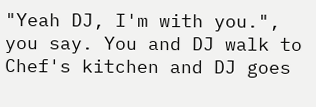"Yeah DJ, I'm with you.", you say. You and DJ walk to Chef's kitchen and DJ goes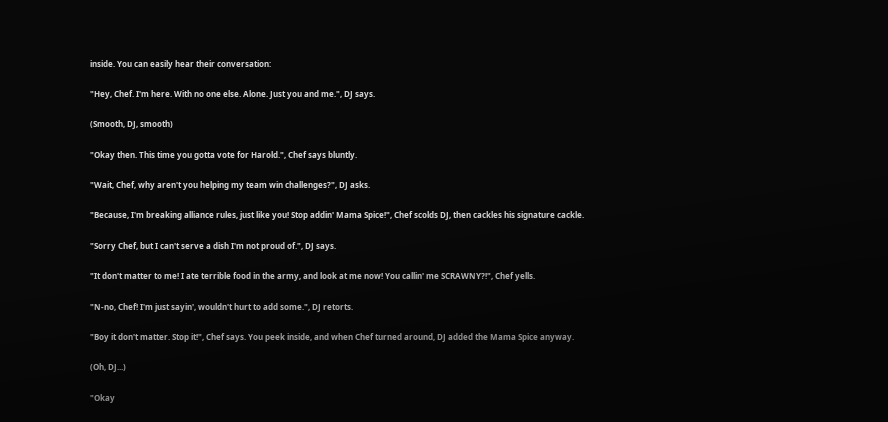inside. You can easily hear their conversation:

"Hey, Chef. I'm here. With no one else. Alone. Just you and me.", DJ says.

(Smooth, DJ, smooth)

"Okay then. This time you gotta vote for Harold.", Chef says bluntly.

"Wait, Chef, why aren't you helping my team win challenges?", DJ asks.

"Because, I'm breaking alliance rules, just like you! Stop addin' Mama Spice!", Chef scolds DJ, then cackles his signature cackle.

"Sorry Chef, but I can't serve a dish I'm not proud of.", DJ says.

"It don't matter to me! I ate terrible food in the army, and look at me now! You callin' me SCRAWNY?!", Chef yells.

"N-no, Chef! I'm just sayin', wouldn't hurt to add some.", DJ retorts.

"Boy it don't matter. Stop it!", Chef says. You peek inside, and when Chef turned around, DJ added the Mama Spice anyway.

(Oh, DJ...)

"Okay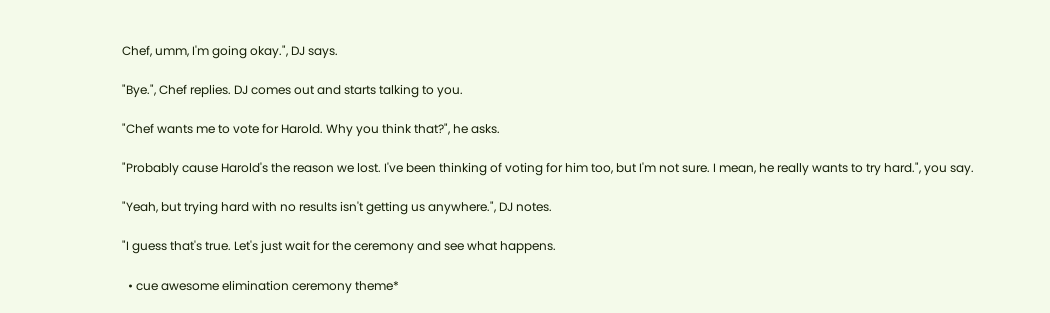Chef, umm, I'm going okay.", DJ says.

"Bye.", Chef replies. DJ comes out and starts talking to you.

"Chef wants me to vote for Harold. Why you think that?", he asks.

"Probably cause Harold's the reason we lost. I've been thinking of voting for him too, but I'm not sure. I mean, he really wants to try hard.", you say.

"Yeah, but trying hard with no results isn't getting us anywhere.", DJ notes.

"I guess that's true. Let's just wait for the ceremony and see what happens.

  • cue awesome elimination ceremony theme*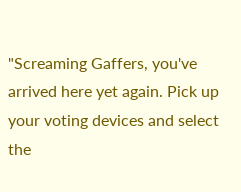"Screaming Gaffers, you've arrived here yet again. Pick up your voting devices and select the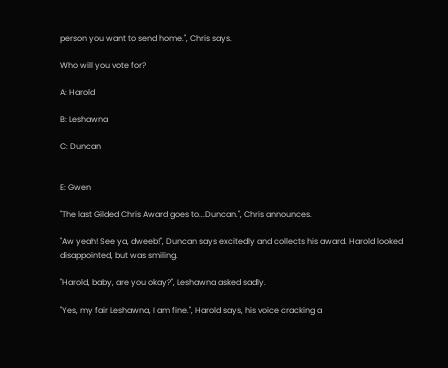person you want to send home.", Chris says.

Who will you vote for?

A: Harold

B: Leshawna

C: Duncan


E: Gwen

"The last Gilded Chris Award goes to...Duncan.", Chris announces.

"Aw yeah! See ya, dweeb!", Duncan says excitedly and collects his award. Harold looked disappointed, but was smiling.

"Harold, baby, are you okay?", Leshawna asked sadly.

"Yes, my fair Leshawna, I am fine.", Harold says, his voice cracking a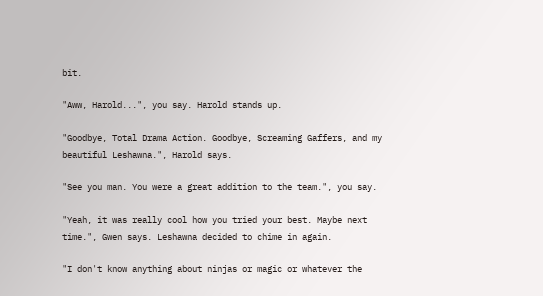bit.

"Aww, Harold...", you say. Harold stands up.

"Goodbye, Total Drama Action. Goodbye, Screaming Gaffers, and my beautiful Leshawna.", Harold says.

"See you man. You were a great addition to the team.", you say.

"Yeah, it was really cool how you tried your best. Maybe next time.", Gwen says. Leshawna decided to chime in again.

"I don't know anything about ninjas or magic or whatever the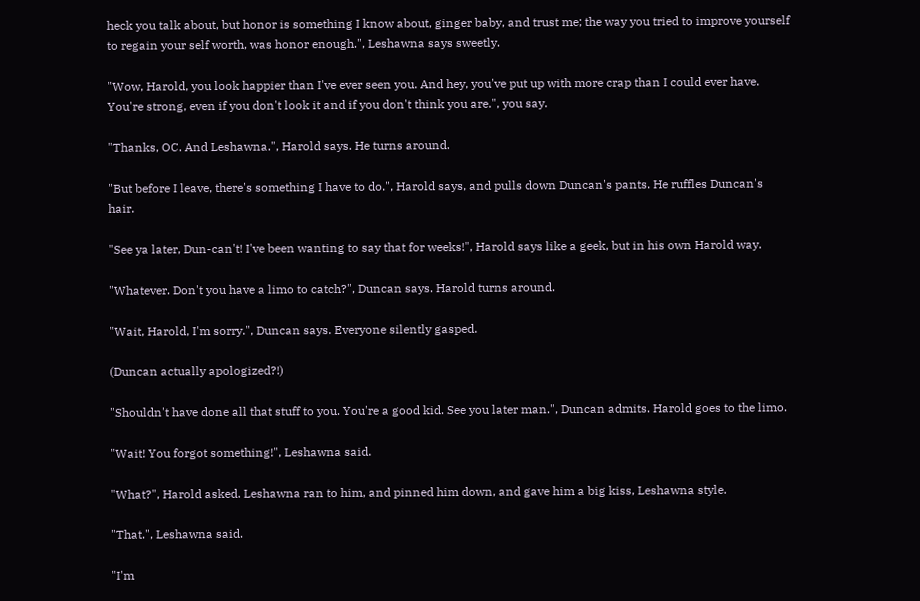heck you talk about, but honor is something I know about, ginger baby, and trust me; the way you tried to improve yourself to regain your self worth, was honor enough.", Leshawna says sweetly.

"Wow, Harold, you look happier than I've ever seen you. And hey, you've put up with more crap than I could ever have. You're strong, even if you don't look it and if you don't think you are.", you say.

"Thanks, OC. And Leshawna.", Harold says. He turns around.

"But before I leave, there's something I have to do.", Harold says, and pulls down Duncan's pants. He ruffles Duncan's hair.

"See ya later, Dun-can't! I've been wanting to say that for weeks!", Harold says like a geek, but in his own Harold way.

"Whatever. Don't you have a limo to catch?", Duncan says. Harold turns around.

"Wait, Harold, I'm sorry.", Duncan says. Everyone silently gasped.

(Duncan actually apologized?!)

"Shouldn't have done all that stuff to you. You're a good kid. See you later man.", Duncan admits. Harold goes to the limo.

"Wait! You forgot something!", Leshawna said.

"What?", Harold asked. Leshawna ran to him, and pinned him down, and gave him a big kiss, Leshawna style.

"That.", Leshawna said.

"I'm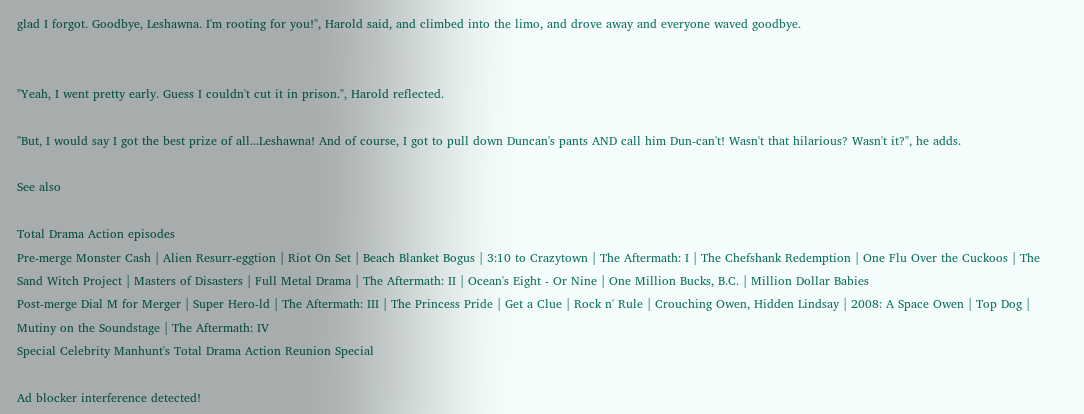glad I forgot. Goodbye, Leshawna. I'm rooting for you!", Harold said, and climbed into the limo, and drove away and everyone waved goodbye.


"Yeah, I went pretty early. Guess I couldn't cut it in prison.", Harold reflected.

"But, I would say I got the best prize of all...Leshawna! And of course, I got to pull down Duncan's pants AND call him Dun-can't! Wasn't that hilarious? Wasn't it?", he adds.

See also

Total Drama Action episodes
Pre-merge Monster Cash | Alien Resurr-eggtion | Riot On Set | Beach Blanket Bogus | 3:10 to Crazytown | The Aftermath: I | The Chefshank Redemption | One Flu Over the Cuckoos | The Sand Witch Project | Masters of Disasters | Full Metal Drama | The Aftermath: II | Ocean's Eight - Or Nine | One Million Bucks, B.C. | Million Dollar Babies
Post-merge Dial M for Merger | Super Hero-ld | The Aftermath: III | The Princess Pride | Get a Clue | Rock n' Rule | Crouching Owen, Hidden Lindsay | 2008: A Space Owen | Top Dog | Mutiny on the Soundstage | The Aftermath: IV
Special Celebrity Manhunt's Total Drama Action Reunion Special

Ad blocker interference detected!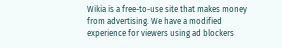Wikia is a free-to-use site that makes money from advertising. We have a modified experience for viewers using ad blockers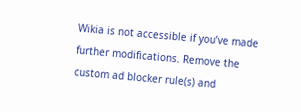Wikia is not accessible if you’ve made further modifications. Remove the custom ad blocker rule(s) and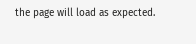the page will load as expected.